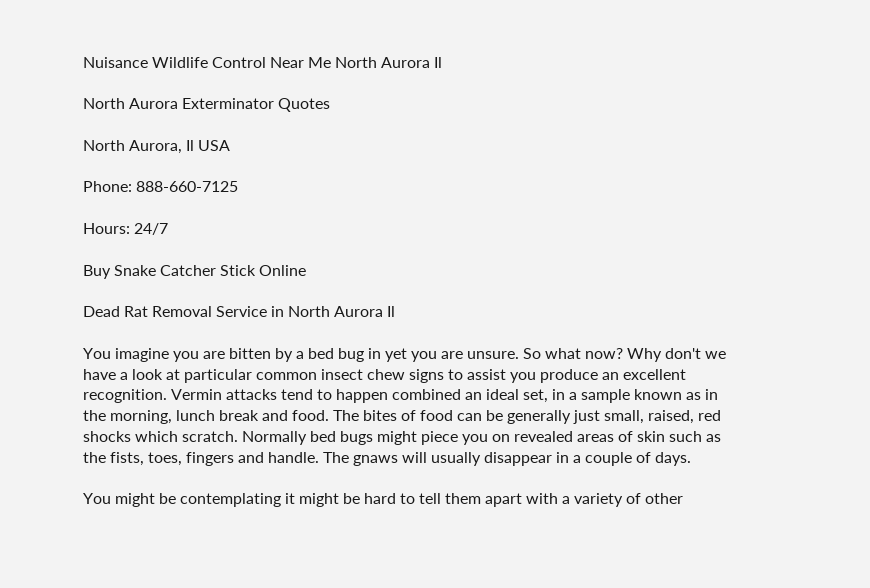Nuisance Wildlife Control Near Me North Aurora Il

North Aurora Exterminator Quotes

North Aurora, Il USA

Phone: 888-660-7125

Hours: 24/7

Buy Snake Catcher Stick Online

Dead Rat Removal Service in North Aurora Il

You imagine you are bitten by a bed bug in yet you are unsure. So what now? Why don't we have a look at particular common insect chew signs to assist you produce an excellent recognition. Vermin attacks tend to happen combined an ideal set, in a sample known as in the morning, lunch break and food. The bites of food can be generally just small, raised, red shocks which scratch. Normally bed bugs might piece you on revealed areas of skin such as the fists, toes, fingers and handle. The gnaws will usually disappear in a couple of days.

You might be contemplating it might be hard to tell them apart with a variety of other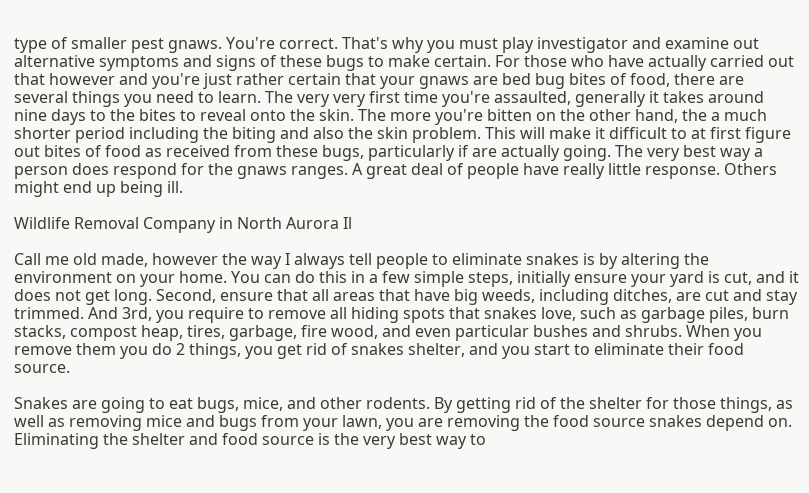type of smaller pest gnaws. You're correct. That's why you must play investigator and examine out alternative symptoms and signs of these bugs to make certain. For those who have actually carried out that however and you're just rather certain that your gnaws are bed bug bites of food, there are several things you need to learn. The very very first time you're assaulted, generally it takes around nine days to the bites to reveal onto the skin. The more you're bitten on the other hand, the a much shorter period including the biting and also the skin problem. This will make it difficult to at first figure out bites of food as received from these bugs, particularly if are actually going. The very best way a person does respond for the gnaws ranges. A great deal of people have really little response. Others might end up being ill.

Wildlife Removal Company in North Aurora Il

Call me old made, however the way I always tell people to eliminate snakes is by altering the environment on your home. You can do this in a few simple steps, initially ensure your yard is cut, and it does not get long. Second, ensure that all areas that have big weeds, including ditches, are cut and stay trimmed. And 3rd, you require to remove all hiding spots that snakes love, such as garbage piles, burn stacks, compost heap, tires, garbage, fire wood, and even particular bushes and shrubs. When you remove them you do 2 things, you get rid of snakes shelter, and you start to eliminate their food source.

Snakes are going to eat bugs, mice, and other rodents. By getting rid of the shelter for those things, as well as removing mice and bugs from your lawn, you are removing the food source snakes depend on. Eliminating the shelter and food source is the very best way to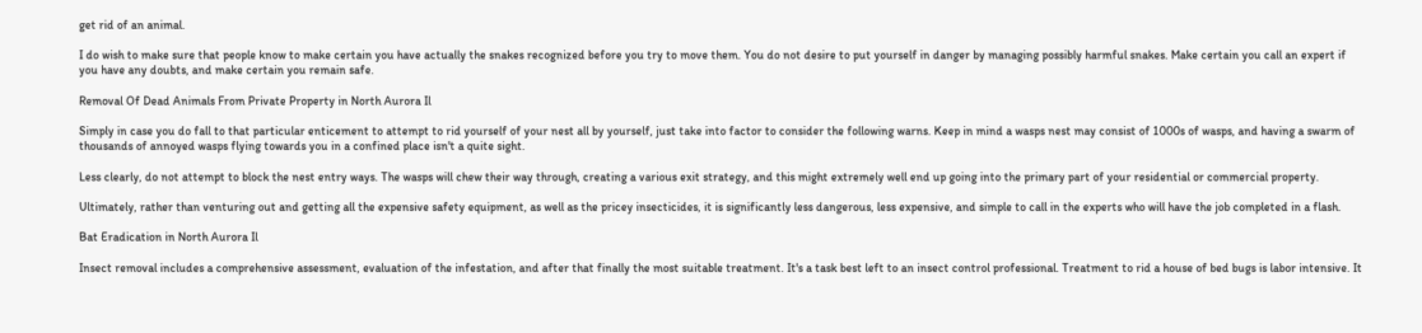get rid of an animal.

I do wish to make sure that people know to make certain you have actually the snakes recognized before you try to move them. You do not desire to put yourself in danger by managing possibly harmful snakes. Make certain you call an expert if you have any doubts, and make certain you remain safe.

Removal Of Dead Animals From Private Property in North Aurora Il

Simply in case you do fall to that particular enticement to attempt to rid yourself of your nest all by yourself, just take into factor to consider the following warns. Keep in mind a wasps nest may consist of 1000s of wasps, and having a swarm of thousands of annoyed wasps flying towards you in a confined place isn't a quite sight.

Less clearly, do not attempt to block the nest entry ways. The wasps will chew their way through, creating a various exit strategy, and this might extremely well end up going into the primary part of your residential or commercial property.

Ultimately, rather than venturing out and getting all the expensive safety equipment, as well as the pricey insecticides, it is significantly less dangerous, less expensive, and simple to call in the experts who will have the job completed in a flash.

Bat Eradication in North Aurora Il

Insect removal includes a comprehensive assessment, evaluation of the infestation, and after that finally the most suitable treatment. It's a task best left to an insect control professional. Treatment to rid a house of bed bugs is labor intensive. It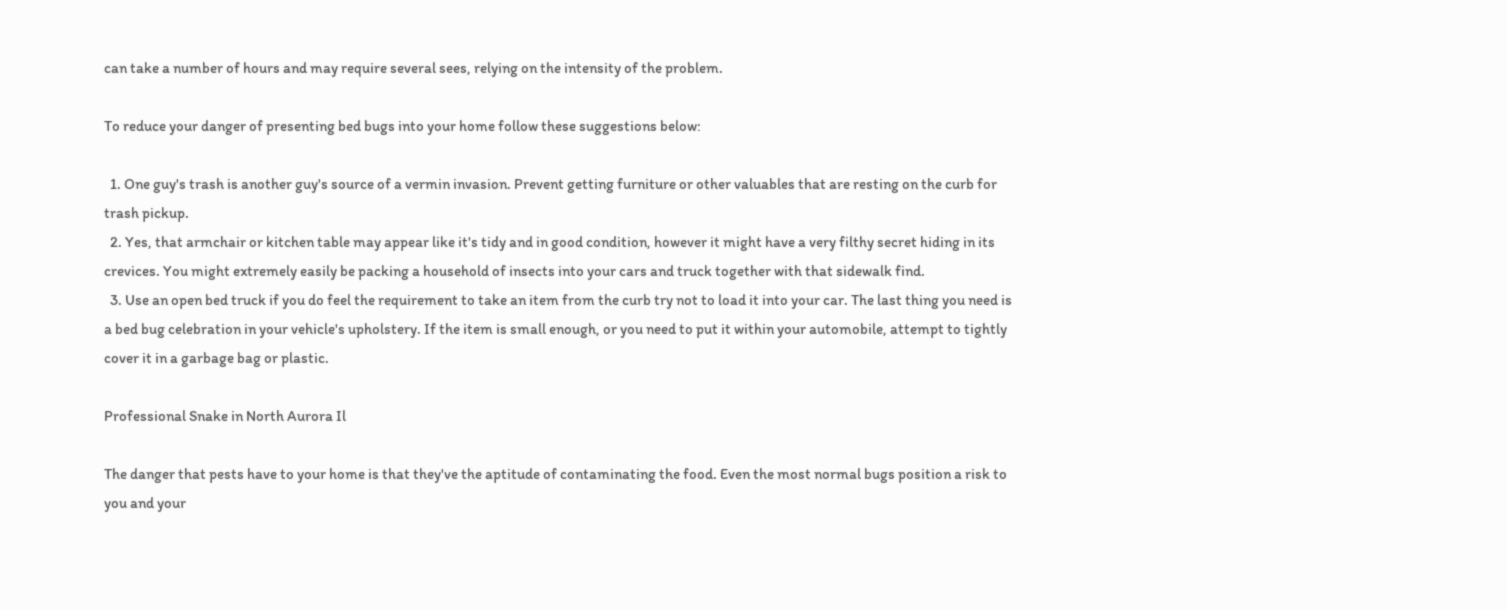can take a number of hours and may require several sees, relying on the intensity of the problem.

To reduce your danger of presenting bed bugs into your home follow these suggestions below:

  1. One guy's trash is another guy's source of a vermin invasion. Prevent getting furniture or other valuables that are resting on the curb for trash pickup.
  2. Yes, that armchair or kitchen table may appear like it's tidy and in good condition, however it might have a very filthy secret hiding in its crevices. You might extremely easily be packing a household of insects into your cars and truck together with that sidewalk find.
  3. Use an open bed truck if you do feel the requirement to take an item from the curb try not to load it into your car. The last thing you need is a bed bug celebration in your vehicle's upholstery. If the item is small enough, or you need to put it within your automobile, attempt to tightly cover it in a garbage bag or plastic.

Professional Snake in North Aurora Il

The danger that pests have to your home is that they've the aptitude of contaminating the food. Even the most normal bugs position a risk to you and your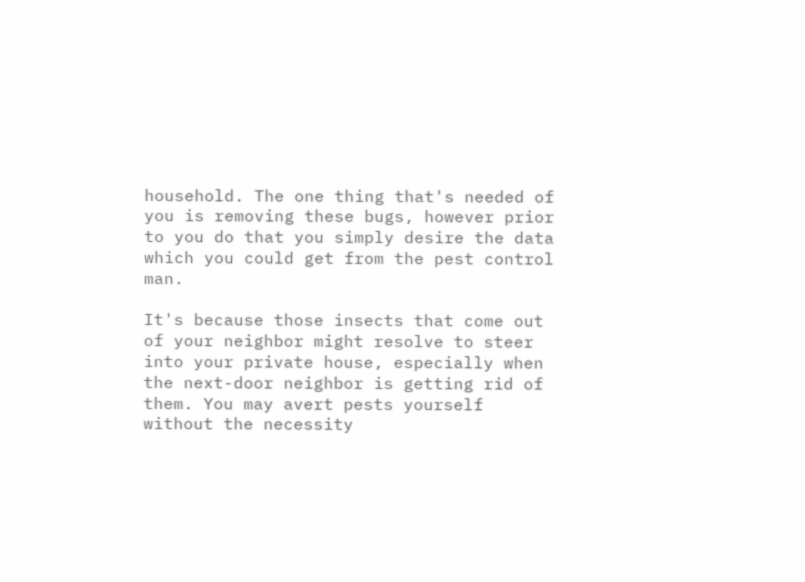household. The one thing that's needed of you is removing these bugs, however prior to you do that you simply desire the data which you could get from the pest control man.

It's because those insects that come out of your neighbor might resolve to steer into your private house, especially when the next-door neighbor is getting rid of them. You may avert pests yourself without the necessity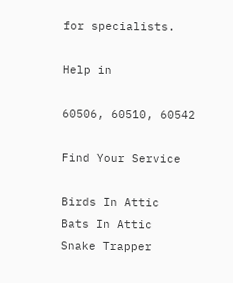for specialists.

Help in

60506, 60510, 60542

Find Your Service

Birds In Attic
Bats In Attic
Snake Trapper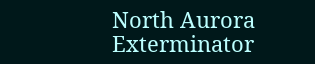North Aurora Exterminator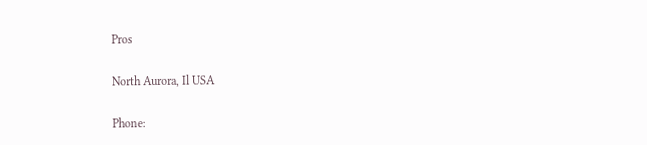Pros

North Aurora, Il USA

Phone: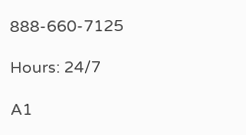888-660-7125

Hours: 24/7

A1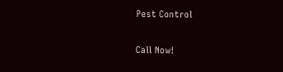Pest Control

Call Now!